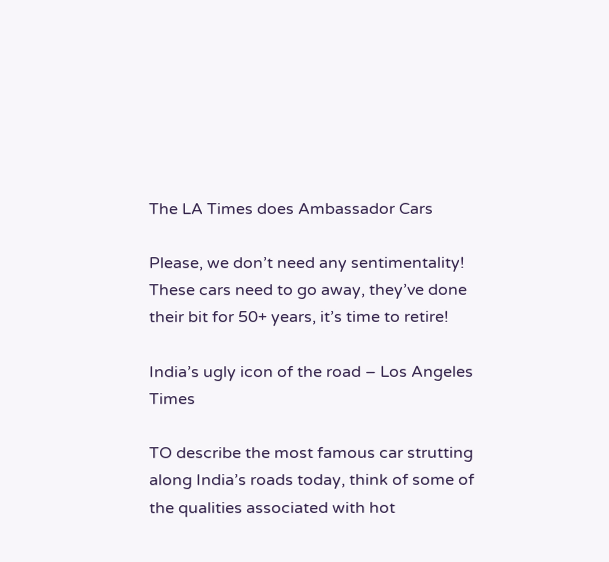The LA Times does Ambassador Cars

Please, we don’t need any sentimentality! These cars need to go away, they’ve done their bit for 50+ years, it’s time to retire!

India’s ugly icon of the road – Los Angeles Times

TO describe the most famous car strutting along India’s roads today, think of some of the qualities associated with hot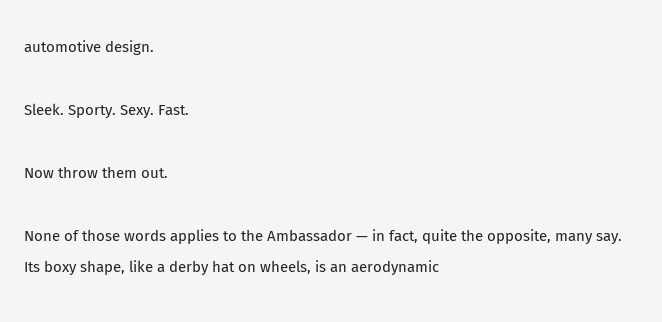automotive design.

Sleek. Sporty. Sexy. Fast.

Now throw them out.

None of those words applies to the Ambassador — in fact, quite the opposite, many say. Its boxy shape, like a derby hat on wheels, is an aerodynamic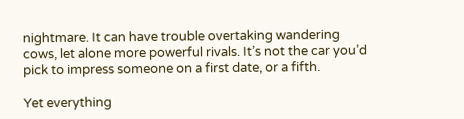nightmare. It can have trouble overtaking wandering cows, let alone more powerful rivals. It’s not the car you’d pick to impress someone on a first date, or a fifth.

Yet everything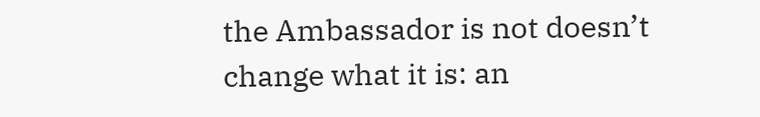the Ambassador is not doesn’t change what it is: an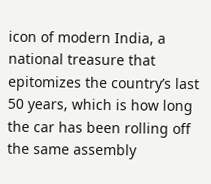icon of modern India, a national treasure that epitomizes the country’s last 50 years, which is how long the car has been rolling off the same assembly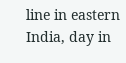line in eastern India, day in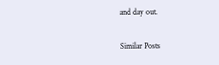and day out.

Similar Posts